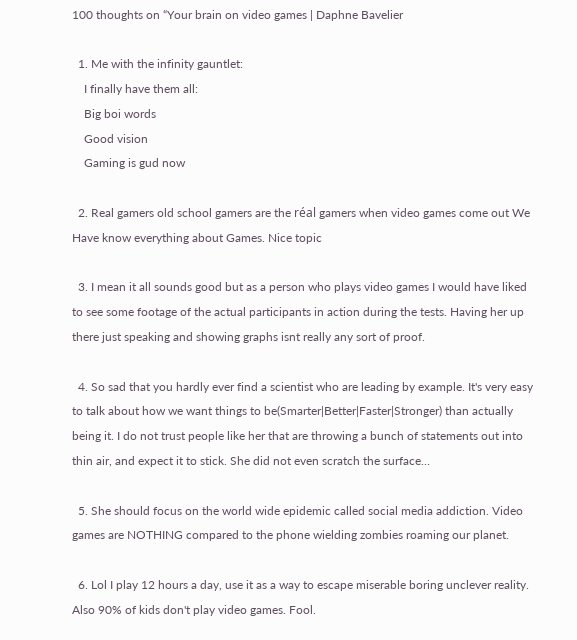100 thoughts on “Your brain on video games | Daphne Bavelier

  1. Me with the infinity gauntlet:
    I finally have them all:
    Big boi words
    Good vision
    Gaming is gud now

  2. Real gamers old school gamers are the réal gamers when video games come out We Have know everything about Games. Nice topic

  3. I mean it all sounds good but as a person who plays video games I would have liked to see some footage of the actual participants in action during the tests. Having her up there just speaking and showing graphs isnt really any sort of proof.

  4. So sad that you hardly ever find a scientist who are leading by example. It's very easy to talk about how we want things to be(Smarter|Better|Faster|Stronger) than actually being it. I do not trust people like her that are throwing a bunch of statements out into thin air, and expect it to stick. She did not even scratch the surface…

  5. She should focus on the world wide epidemic called social media addiction. Video games are NOTHING compared to the phone wielding zombies roaming our planet.

  6. Lol I play 12 hours a day, use it as a way to escape miserable boring unclever reality. Also 90% of kids don't play video games. Fool.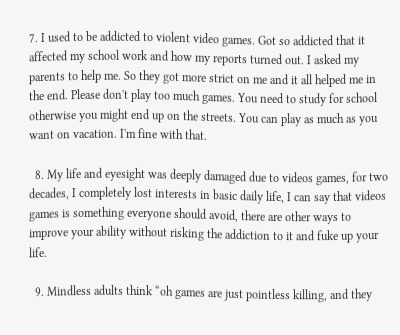7. I used to be addicted to violent video games. Got so addicted that it affected my school work and how my reports turned out. I asked my parents to help me. So they got more strict on me and it all helped me in the end. Please don't play too much games. You need to study for school otherwise you might end up on the streets. You can play as much as you want on vacation. I'm fine with that.

  8. My life and eyesight was deeply damaged due to videos games, for two decades, I completely lost interests in basic daily life, I can say that videos games is something everyone should avoid, there are other ways to improve your ability without risking the addiction to it and fuke up your life.

  9. Mindless adults think “oh games are just pointless killing, and they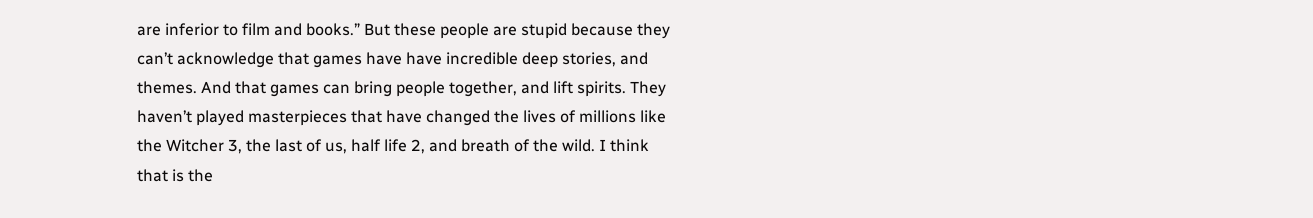are inferior to film and books.” But these people are stupid because they can’t acknowledge that games have have incredible deep stories, and themes. And that games can bring people together, and lift spirits. They haven’t played masterpieces that have changed the lives of millions like the Witcher 3, the last of us, half life 2, and breath of the wild. I think that is the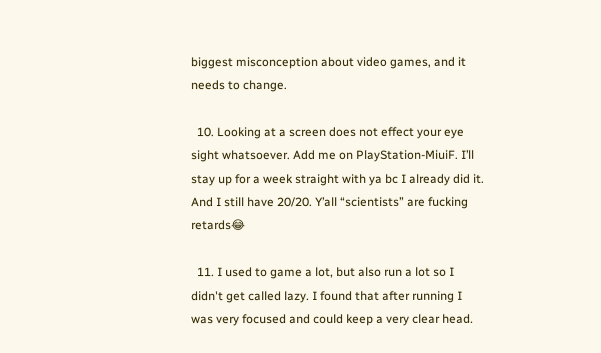biggest misconception about video games, and it needs to change.

  10. Looking at a screen does not effect your eye sight whatsoever. Add me on PlayStation-MiuiF. I’ll stay up for a week straight with ya bc I already did it. And I still have 20/20. Y’all “scientists” are fucking retards😂

  11. I used to game a lot, but also run a lot so I didn't get called lazy. I found that after running I was very focused and could keep a very clear head.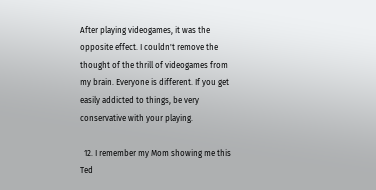After playing videogames, it was the opposite effect. I couldn't remove the thought of the thrill of videogames from my brain. Everyone is different. If you get easily addicted to things, be very conservative with your playing.

  12. I remember my Mom showing me this Ted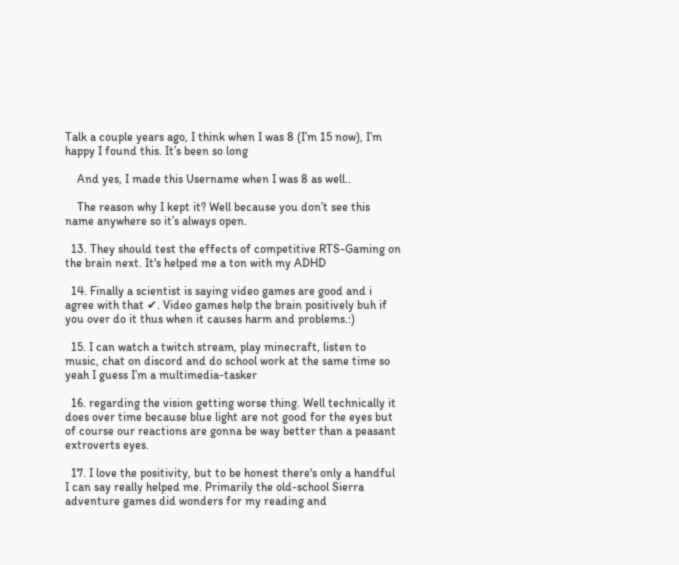Talk a couple years ago, I think when I was 8 (I’m 15 now), I’m happy I found this. It’s been so long

    And yes, I made this Username when I was 8 as well..

    The reason why I kept it? Well because you don’t see this name anywhere so it’s always open.

  13. They should test the effects of competitive RTS-Gaming on the brain next. It's helped me a ton with my ADHD

  14. Finally a scientist is saying video games are good and i agree with that ✔. Video games help the brain positively buh if you over do it thus when it causes harm and problems.:)

  15. I can watch a twitch stream, play minecraft, listen to music, chat on discord and do school work at the same time so yeah I guess I’m a multimedia-tasker

  16. regarding the vision getting worse thing. Well technically it does over time because blue light are not good for the eyes but of course our reactions are gonna be way better than a peasant extroverts eyes.

  17. I love the positivity, but to be honest there's only a handful I can say really helped me. Primarily the old-school Sierra adventure games did wonders for my reading and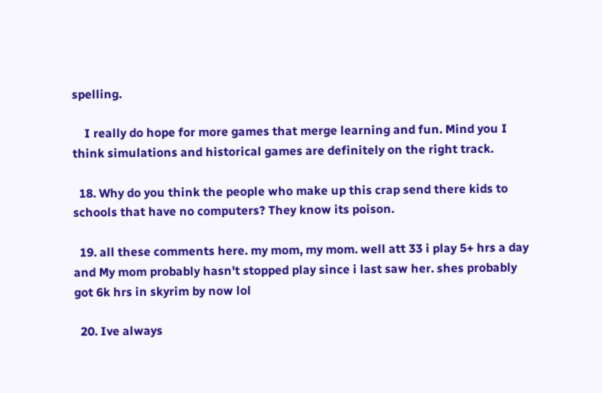spelling.

    I really do hope for more games that merge learning and fun. Mind you I think simulations and historical games are definitely on the right track.

  18. Why do you think the people who make up this crap send there kids to schools that have no computers? They know its poison.

  19. all these comments here. my mom, my mom. well att 33 i play 5+ hrs a day and My mom probably hasn't stopped play since i last saw her. shes probably got 6k hrs in skyrim by now lol

  20. Ive always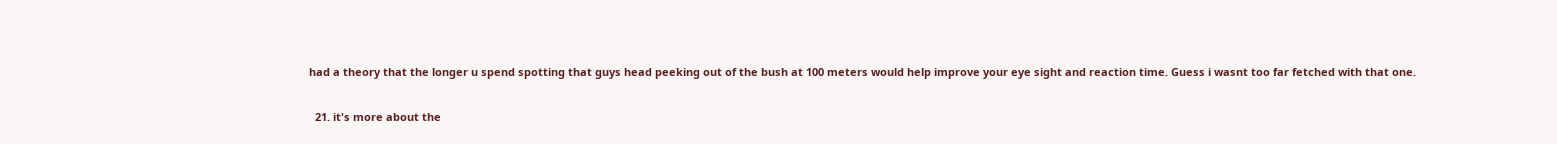had a theory that the longer u spend spotting that guys head peeking out of the bush at 100 meters would help improve your eye sight and reaction time. Guess i wasnt too far fetched with that one.

  21. it's more about the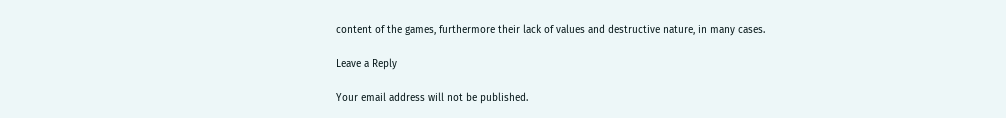content of the games, furthermore their lack of values and destructive nature, in many cases.

Leave a Reply

Your email address will not be published.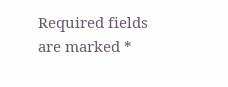Required fields are marked *